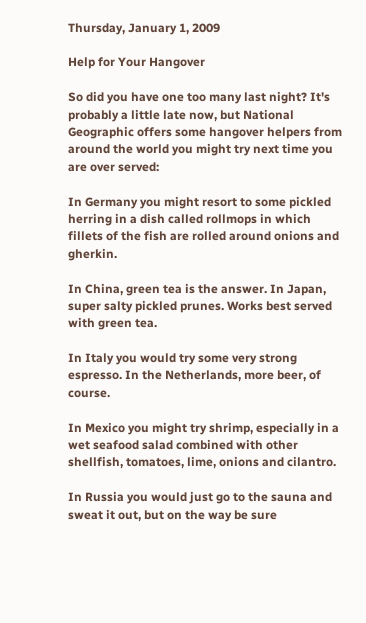Thursday, January 1, 2009

Help for Your Hangover

So did you have one too many last night? It's probably a little late now, but National Geographic offers some hangover helpers from around the world you might try next time you are over served:

In Germany you might resort to some pickled herring in a dish called rollmops in which fillets of the fish are rolled around onions and gherkin.

In China, green tea is the answer. In Japan, super salty pickled prunes. Works best served with green tea.

In Italy you would try some very strong espresso. In the Netherlands, more beer, of course.

In Mexico you might try shrimp, especially in a wet seafood salad combined with other shellfish, tomatoes, lime, onions and cilantro.

In Russia you would just go to the sauna and sweat it out, but on the way be sure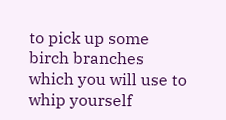to pick up some birch branches which you will use to whip yourself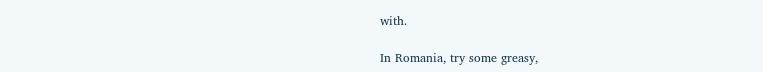with.

In Romania, try some greasy,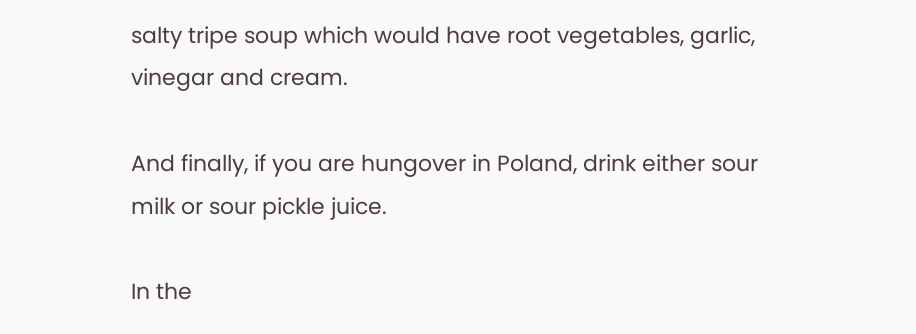salty tripe soup which would have root vegetables, garlic, vinegar and cream.

And finally, if you are hungover in Poland, drink either sour milk or sour pickle juice.

In the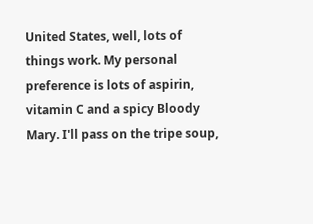United States, well, lots of things work. My personal preference is lots of aspirin, vitamin C and a spicy Bloody Mary. I'll pass on the tripe soup,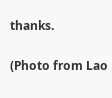thanks.

(Photo from Lao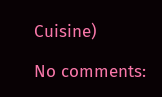Cuisine)

No comments: